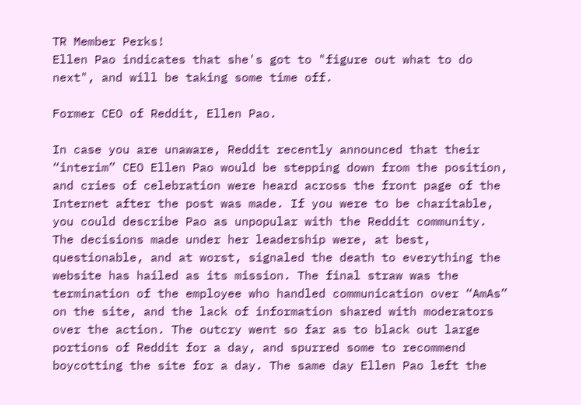TR Member Perks!
Ellen Pao indicates that she's got to "figure out what to do next", and will be taking some time off.

Former CEO of Reddit, Ellen Pao.

In case you are unaware, Reddit recently announced that their “interim” CEO Ellen Pao would be stepping down from the position, and cries of celebration were heard across the front page of the Internet after the post was made. If you were to be charitable, you could describe Pao as unpopular with the Reddit community. The decisions made under her leadership were, at best, questionable, and at worst, signaled the death to everything the website has hailed as its mission. The final straw was the termination of the employee who handled communication over “AmAs” on the site, and the lack of information shared with moderators over the action. The outcry went so far as to black out large portions of Reddit for a day, and spurred some to recommend boycotting the site for a day. The same day Ellen Pao left the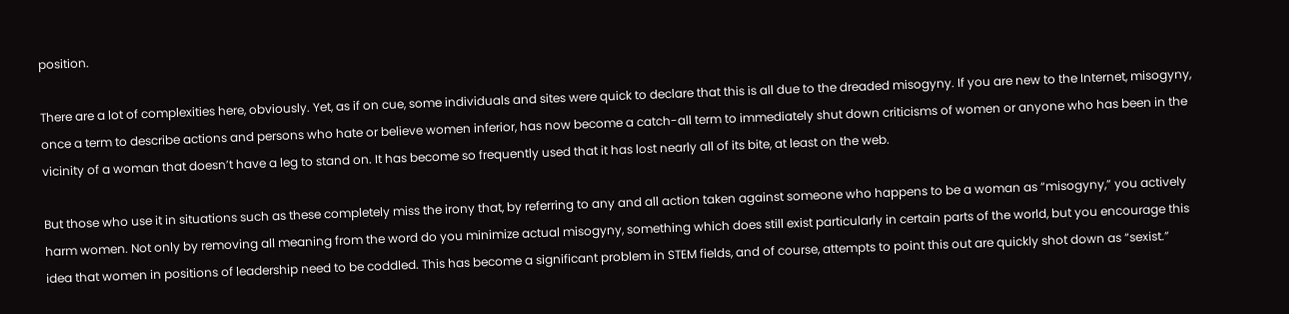position.

There are a lot of complexities here, obviously. Yet, as if on cue, some individuals and sites were quick to declare that this is all due to the dreaded misogyny. If you are new to the Internet, misogyny, once a term to describe actions and persons who hate or believe women inferior, has now become a catch-all term to immediately shut down criticisms of women or anyone who has been in the vicinity of a woman that doesn’t have a leg to stand on. It has become so frequently used that it has lost nearly all of its bite, at least on the web.

But those who use it in situations such as these completely miss the irony that, by referring to any and all action taken against someone who happens to be a woman as “misogyny,” you actively harm women. Not only by removing all meaning from the word do you minimize actual misogyny, something which does still exist particularly in certain parts of the world, but you encourage this idea that women in positions of leadership need to be coddled. This has become a significant problem in STEM fields, and of course, attempts to point this out are quickly shot down as “sexist.”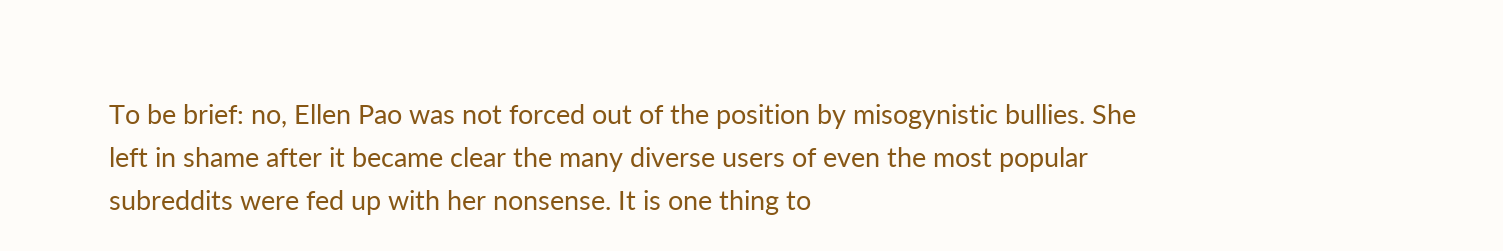To be brief: no, Ellen Pao was not forced out of the position by misogynistic bullies. She left in shame after it became clear the many diverse users of even the most popular subreddits were fed up with her nonsense. It is one thing to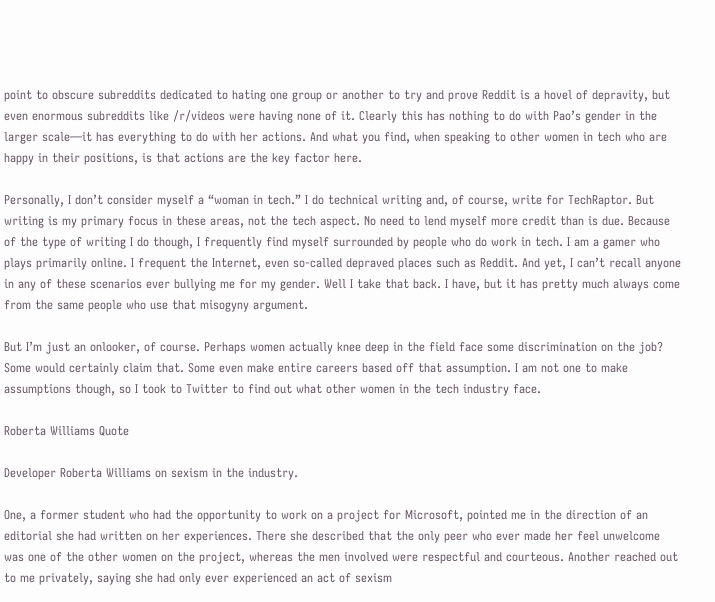point to obscure subreddits dedicated to hating one group or another to try and prove Reddit is a hovel of depravity, but even enormous subreddits like /r/videos were having none of it. Clearly this has nothing to do with Pao’s gender in the larger scale—it has everything to do with her actions. And what you find, when speaking to other women in tech who are happy in their positions, is that actions are the key factor here.

Personally, I don’t consider myself a “woman in tech.” I do technical writing and, of course, write for TechRaptor. But writing is my primary focus in these areas, not the tech aspect. No need to lend myself more credit than is due. Because of the type of writing I do though, I frequently find myself surrounded by people who do work in tech. I am a gamer who plays primarily online. I frequent the Internet, even so-called depraved places such as Reddit. And yet, I can’t recall anyone in any of these scenarios ever bullying me for my gender. Well I take that back. I have, but it has pretty much always come from the same people who use that misogyny argument.

But I’m just an onlooker, of course. Perhaps women actually knee deep in the field face some discrimination on the job? Some would certainly claim that. Some even make entire careers based off that assumption. I am not one to make assumptions though, so I took to Twitter to find out what other women in the tech industry face.

Roberta Williams Quote

Developer Roberta Williams on sexism in the industry.

One, a former student who had the opportunity to work on a project for Microsoft, pointed me in the direction of an editorial she had written on her experiences. There she described that the only peer who ever made her feel unwelcome was one of the other women on the project, whereas the men involved were respectful and courteous. Another reached out to me privately, saying she had only ever experienced an act of sexism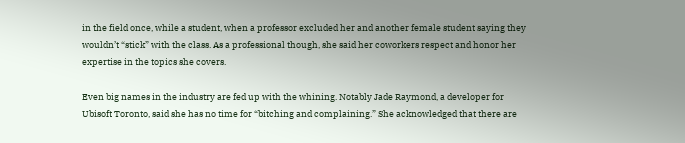in the field once, while a student, when a professor excluded her and another female student saying they wouldn’t “stick” with the class. As a professional though, she said her coworkers respect and honor her expertise in the topics she covers.

Even big names in the industry are fed up with the whining. Notably Jade Raymond, a developer for Ubisoft Toronto, said she has no time for “bitching and complaining.” She acknowledged that there are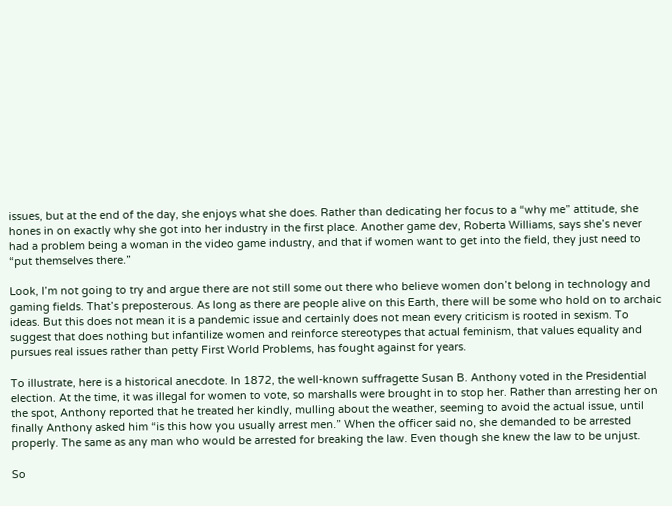issues, but at the end of the day, she enjoys what she does. Rather than dedicating her focus to a “why me” attitude, she hones in on exactly why she got into her industry in the first place. Another game dev, Roberta Williams, says she’s never had a problem being a woman in the video game industry, and that if women want to get into the field, they just need to “put themselves there.”

Look, I’m not going to try and argue there are not still some out there who believe women don’t belong in technology and gaming fields. That’s preposterous. As long as there are people alive on this Earth, there will be some who hold on to archaic ideas. But this does not mean it is a pandemic issue and certainly does not mean every criticism is rooted in sexism. To suggest that does nothing but infantilize women and reinforce stereotypes that actual feminism, that values equality and pursues real issues rather than petty First World Problems, has fought against for years.

To illustrate, here is a historical anecdote. In 1872, the well-known suffragette Susan B. Anthony voted in the Presidential election. At the time, it was illegal for women to vote, so marshalls were brought in to stop her. Rather than arresting her on the spot, Anthony reported that he treated her kindly, mulling about the weather, seeming to avoid the actual issue, until finally Anthony asked him “is this how you usually arrest men.” When the officer said no, she demanded to be arrested properly. The same as any man who would be arrested for breaking the law. Even though she knew the law to be unjust.

So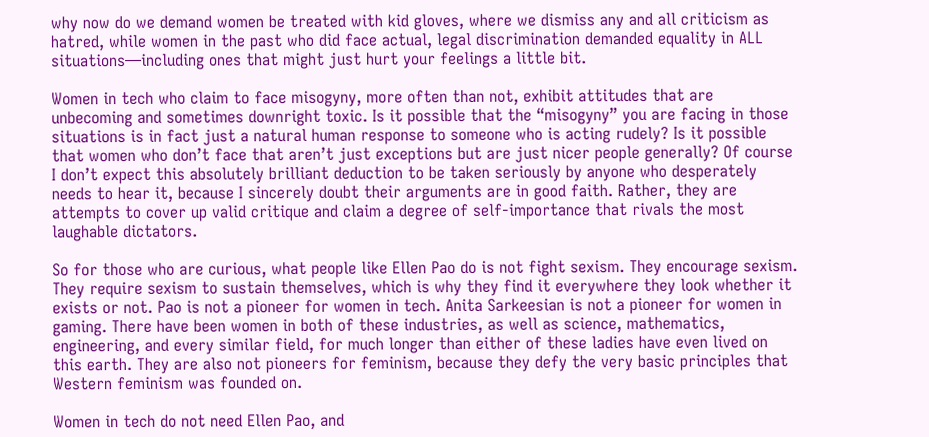why now do we demand women be treated with kid gloves, where we dismiss any and all criticism as hatred, while women in the past who did face actual, legal discrimination demanded equality in ALL situations—including ones that might just hurt your feelings a little bit.

Women in tech who claim to face misogyny, more often than not, exhibit attitudes that are unbecoming and sometimes downright toxic. Is it possible that the “misogyny” you are facing in those situations is in fact just a natural human response to someone who is acting rudely? Is it possible that women who don’t face that aren’t just exceptions but are just nicer people generally? Of course I don’t expect this absolutely brilliant deduction to be taken seriously by anyone who desperately needs to hear it, because I sincerely doubt their arguments are in good faith. Rather, they are attempts to cover up valid critique and claim a degree of self-importance that rivals the most laughable dictators.

So for those who are curious, what people like Ellen Pao do is not fight sexism. They encourage sexism. They require sexism to sustain themselves, which is why they find it everywhere they look whether it exists or not. Pao is not a pioneer for women in tech. Anita Sarkeesian is not a pioneer for women in gaming. There have been women in both of these industries, as well as science, mathematics, engineering, and every similar field, for much longer than either of these ladies have even lived on this earth. They are also not pioneers for feminism, because they defy the very basic principles that Western feminism was founded on.

Women in tech do not need Ellen Pao, and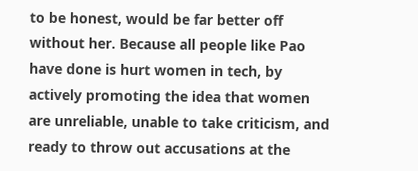to be honest, would be far better off without her. Because all people like Pao have done is hurt women in tech, by actively promoting the idea that women are unreliable, unable to take criticism, and ready to throw out accusations at the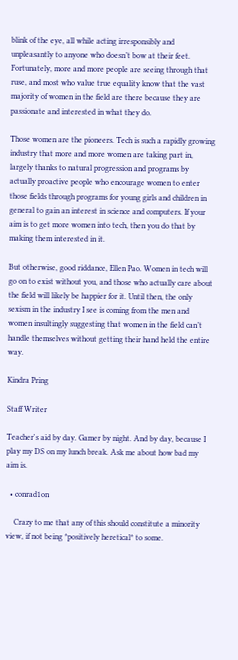blink of the eye, all while acting irresponsibly and unpleasantly to anyone who doesn’t bow at their feet. Fortunately, more and more people are seeing through that ruse, and most who value true equality know that the vast majority of women in the field are there because they are passionate and interested in what they do.

Those women are the pioneers. Tech is such a rapidly growing industry that more and more women are taking part in, largely thanks to natural progression and programs by actually proactive people who encourage women to enter those fields through programs for young girls and children in general to gain an interest in science and computers. If your aim is to get more women into tech, then you do that by making them interested in it.

But otherwise, good riddance, Ellen Pao. Women in tech will go on to exist without you, and those who actually care about the field will likely be happier for it. Until then, the only sexism in the industry I see is coming from the men and women insultingly suggesting that women in the field can’t handle themselves without getting their hand held the entire way.

Kindra Pring

Staff Writer

Teacher's aid by day. Gamer by night. And by day, because I play my DS on my lunch break. Ask me about how bad my aim is.

  • conrad1on

    Crazy to me that any of this should constitute a minority view, if not being *positively heretical* to some.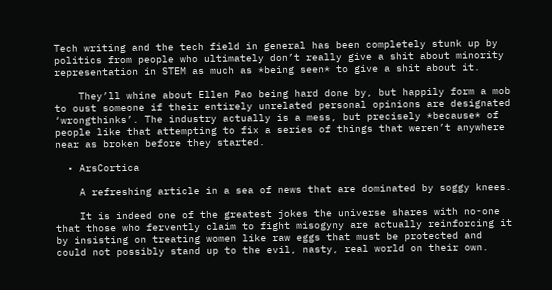Tech writing and the tech field in general has been completely stunk up by politics from people who ultimately don’t really give a shit about minority representation in STEM as much as *being seen* to give a shit about it.

    They’ll whine about Ellen Pao being hard done by, but happily form a mob to oust someone if their entirely unrelated personal opinions are designated ‘wrongthinks’. The industry actually is a mess, but precisely *because* of people like that attempting to fix a series of things that weren’t anywhere near as broken before they started.

  • ArsCortica

    A refreshing article in a sea of news that are dominated by soggy knees.

    It is indeed one of the greatest jokes the universe shares with no-one that those who fervently claim to fight misogyny are actually reinforcing it by insisting on treating women like raw eggs that must be protected and could not possibly stand up to the evil, nasty, real world on their own.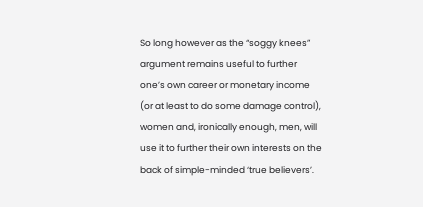So long however as the “soggy knees” argument remains useful to further one’s own career or monetary income (or at least to do some damage control), women and, ironically enough, men, will use it to further their own interests on the back of simple-minded ‘true believers’.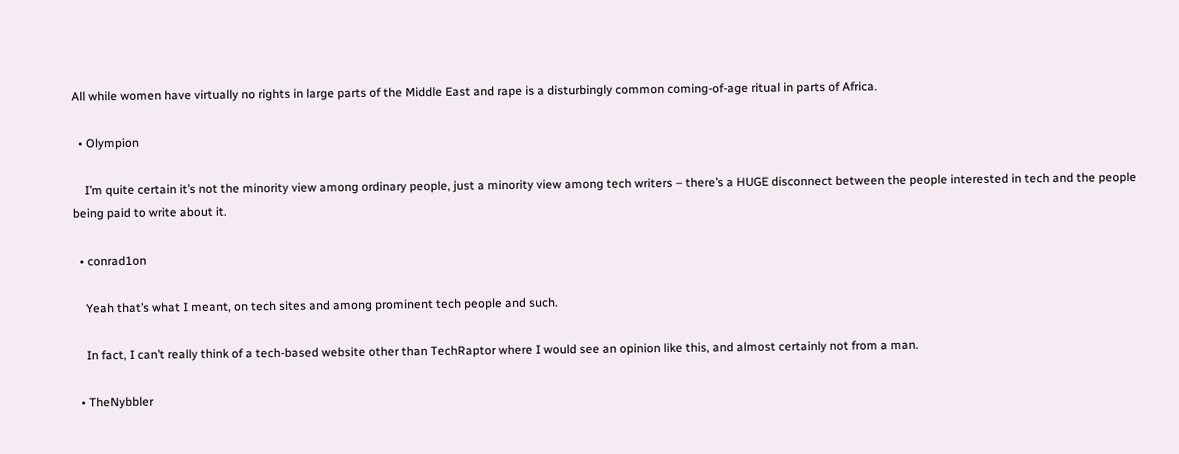All while women have virtually no rights in large parts of the Middle East and rape is a disturbingly common coming-of-age ritual in parts of Africa.

  • Olympion

    I’m quite certain it’s not the minority view among ordinary people, just a minority view among tech writers – there’s a HUGE disconnect between the people interested in tech and the people being paid to write about it.

  • conrad1on

    Yeah that’s what I meant, on tech sites and among prominent tech people and such.

    In fact, I can’t really think of a tech-based website other than TechRaptor where I would see an opinion like this, and almost certainly not from a man.

  • TheNybbler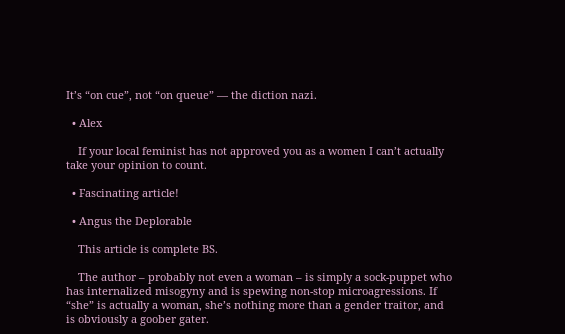It’s “on cue”, not “on queue” — the diction nazi.

  • Alex

    If your local feminist has not approved you as a women I can’t actually take your opinion to count.

  • Fascinating article!

  • Angus the Deplorable

    This article is complete BS.

    The author – probably not even a woman – is simply a sock-puppet who has internalized misogyny and is spewing non-stop microagressions. If “she” is actually a woman, she’s nothing more than a gender traitor, and is obviously a goober gater.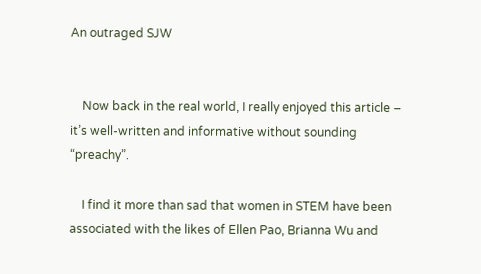An outraged SJW


    Now back in the real world, I really enjoyed this article – it’s well-written and informative without sounding “preachy”.

    I find it more than sad that women in STEM have been associated with the likes of Ellen Pao, Brianna Wu and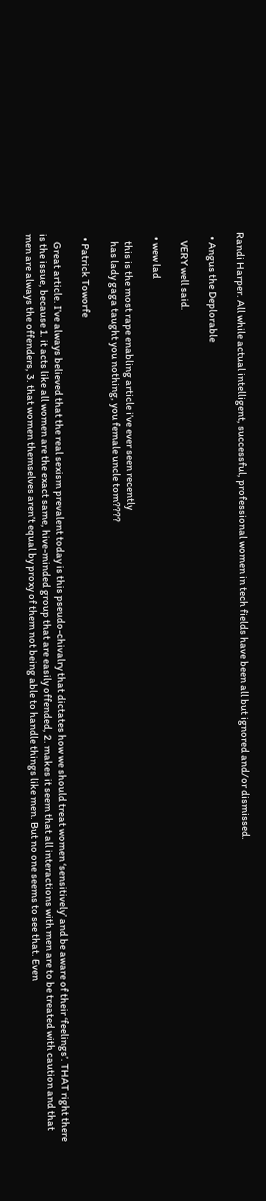Randi Harper. All while actual intelligent, successful, professional women in tech fields have been all but ignored and/or dismissed.

  • Angus the Deplorable

    VERY well said.

  • wew lad

    this is the most rape enabling article i’ve ever seen recently
    has lady gaga taught you nothing, you female uncle tom????

  • Patrick Toworfe

    Great article. I’ve always believed that the real sexism prevalent today is this pseudo-chivalry that dictates how we should treat women ‘sensitively’ and be aware of their ‘feelings’. THAT right there is the issue, because 1. it acts like all women are the exact same, hive-minded group that are easily offended, 2. makes it seem that all interactions with men are to be treated with caution and that men are always the offenders, 3. that women themselves aren’t equal by proxy of them not being able to handle things like men. But no one seems to see that. Even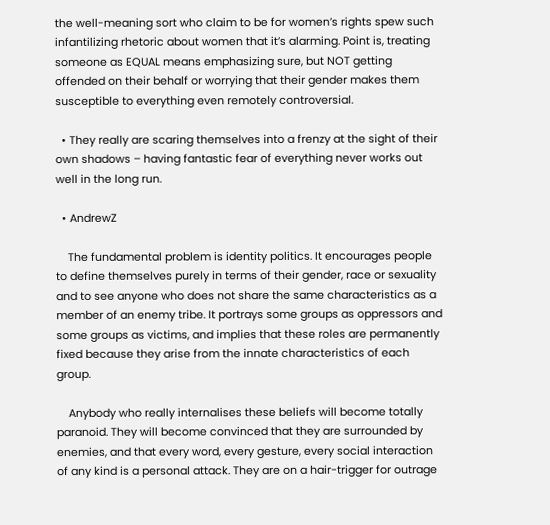the well-meaning sort who claim to be for women’s rights spew such infantilizing rhetoric about women that it’s alarming. Point is, treating someone as EQUAL means emphasizing sure, but NOT getting offended on their behalf or worrying that their gender makes them susceptible to everything even remotely controversial.

  • They really are scaring themselves into a frenzy at the sight of their own shadows – having fantastic fear of everything never works out well in the long run.

  • AndrewZ

    The fundamental problem is identity politics. It encourages people to define themselves purely in terms of their gender, race or sexuality and to see anyone who does not share the same characteristics as a member of an enemy tribe. It portrays some groups as oppressors and some groups as victims, and implies that these roles are permanently fixed because they arise from the innate characteristics of each group.

    Anybody who really internalises these beliefs will become totally paranoid. They will become convinced that they are surrounded by enemies, and that every word, every gesture, every social interaction of any kind is a personal attack. They are on a hair-trigger for outrage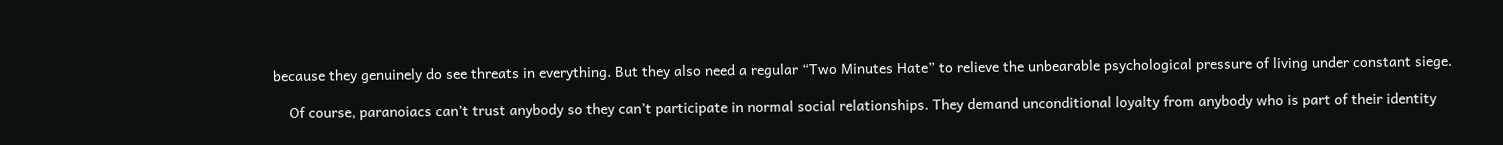because they genuinely do see threats in everything. But they also need a regular “Two Minutes Hate” to relieve the unbearable psychological pressure of living under constant siege.

    Of course, paranoiacs can’t trust anybody so they can’t participate in normal social relationships. They demand unconditional loyalty from anybody who is part of their identity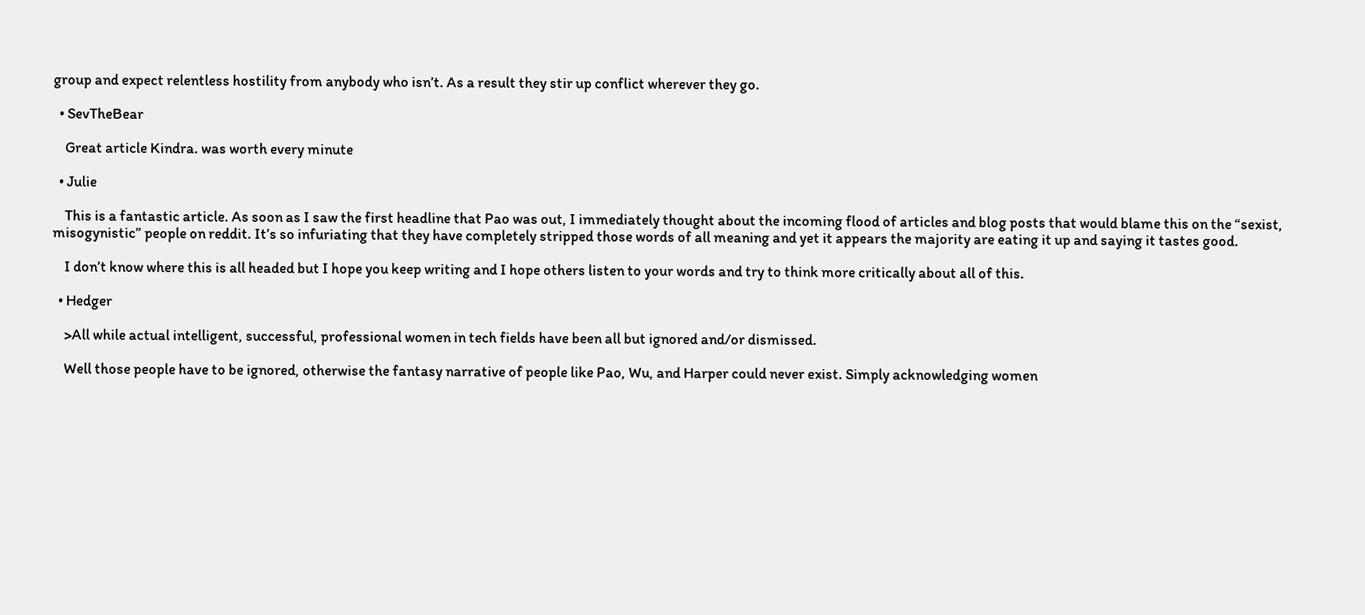group and expect relentless hostility from anybody who isn’t. As a result they stir up conflict wherever they go.

  • SevTheBear

    Great article Kindra. was worth every minute

  • Julie

    This is a fantastic article. As soon as I saw the first headline that Pao was out, I immediately thought about the incoming flood of articles and blog posts that would blame this on the “sexist, misogynistic” people on reddit. It’s so infuriating that they have completely stripped those words of all meaning and yet it appears the majority are eating it up and saying it tastes good.

    I don’t know where this is all headed but I hope you keep writing and I hope others listen to your words and try to think more critically about all of this.

  • Hedger

    >All while actual intelligent, successful, professional women in tech fields have been all but ignored and/or dismissed.

    Well those people have to be ignored, otherwise the fantasy narrative of people like Pao, Wu, and Harper could never exist. Simply acknowledging women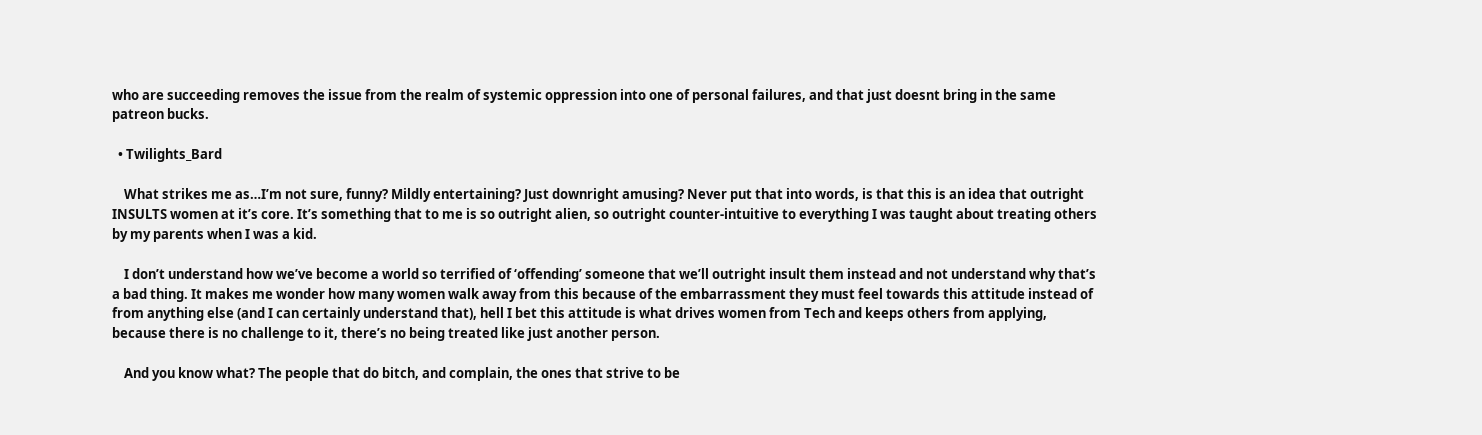who are succeeding removes the issue from the realm of systemic oppression into one of personal failures, and that just doesnt bring in the same patreon bucks.

  • Twilights_Bard

    What strikes me as…I’m not sure, funny? Mildly entertaining? Just downright amusing? Never put that into words, is that this is an idea that outright INSULTS women at it’s core. It’s something that to me is so outright alien, so outright counter-intuitive to everything I was taught about treating others by my parents when I was a kid.

    I don’t understand how we’ve become a world so terrified of ‘offending’ someone that we’ll outright insult them instead and not understand why that’s a bad thing. It makes me wonder how many women walk away from this because of the embarrassment they must feel towards this attitude instead of from anything else (and I can certainly understand that), hell I bet this attitude is what drives women from Tech and keeps others from applying, because there is no challenge to it, there’s no being treated like just another person.

    And you know what? The people that do bitch, and complain, the ones that strive to be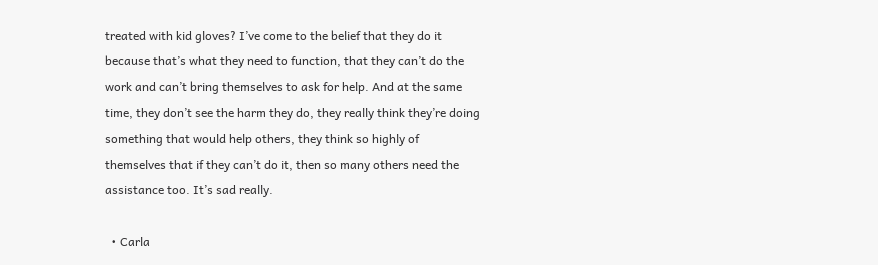treated with kid gloves? I’ve come to the belief that they do it because that’s what they need to function, that they can’t do the work and can’t bring themselves to ask for help. And at the same time, they don’t see the harm they do, they really think they’re doing something that would help others, they think so highly of themselves that if they can’t do it, then so many others need the assistance too. It’s sad really.

  • Carla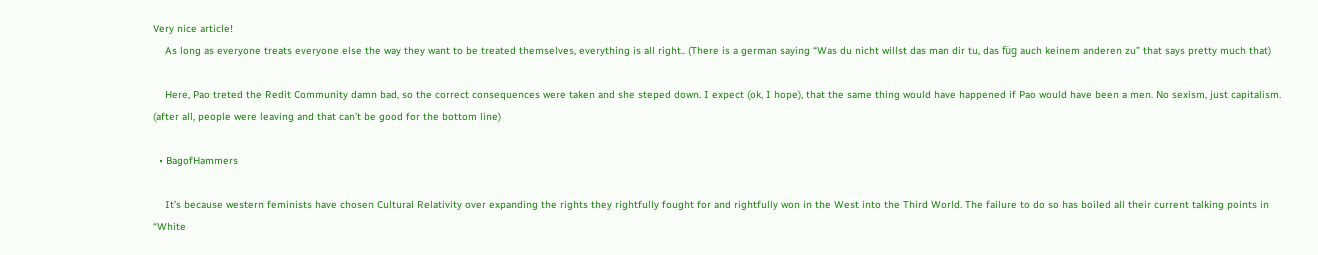Very nice article!
    As long as everyone treats everyone else the way they want to be treated themselves, everything is all right.. (There is a german saying “Was du nicht willst das man dir tu, das füg auch keinem anderen zu” that says pretty much that)

    Here, Pao treted the Redit Community damn bad, so the correct consequences were taken and she steped down. I expect (ok, I hope), that the same thing would have happened if Pao would have been a men. No sexism, just capitalism. (after all, people were leaving and that can’t be good for the bottom line)

  • BagofHammers

    It’s because western feminists have chosen Cultural Relativity over expanding the rights they rightfully fought for and rightfully won in the West into the Third World. The failure to do so has boiled all their current talking points in “White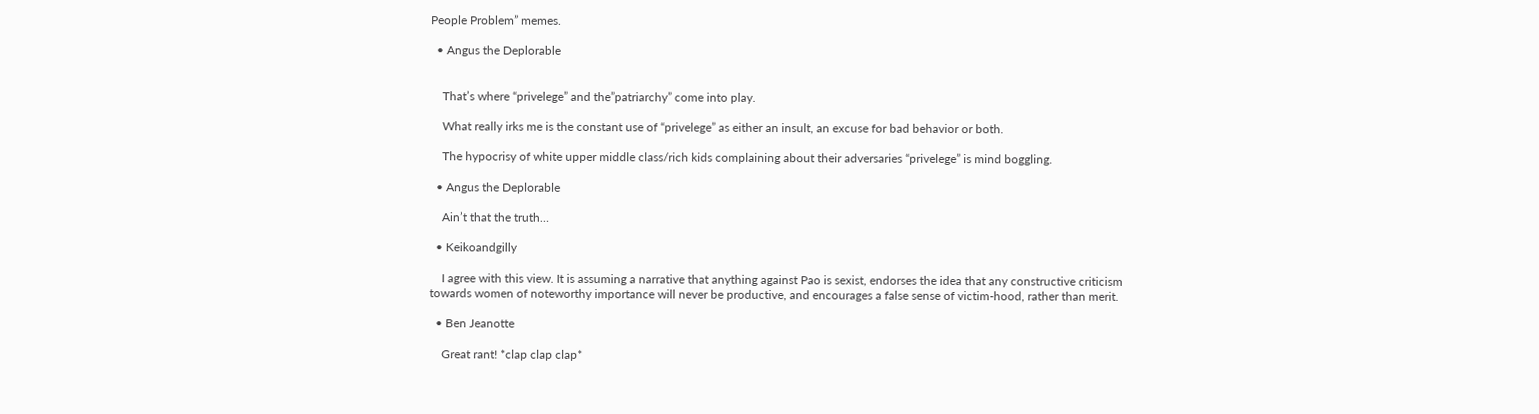People Problem” memes.

  • Angus the Deplorable


    That’s where “privelege” and the”patriarchy” come into play.

    What really irks me is the constant use of “privelege” as either an insult, an excuse for bad behavior or both.

    The hypocrisy of white upper middle class/rich kids complaining about their adversaries “privelege” is mind boggling.

  • Angus the Deplorable

    Ain’t that the truth…

  • Keikoandgilly

    I agree with this view. It is assuming a narrative that anything against Pao is sexist, endorses the idea that any constructive criticism towards women of noteworthy importance will never be productive, and encourages a false sense of victim-hood, rather than merit.

  • Ben Jeanotte

    Great rant! *clap clap clap*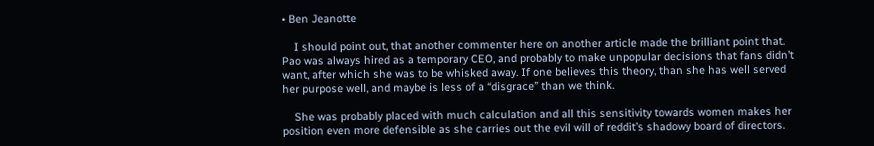• Ben Jeanotte

    I should point out, that another commenter here on another article made the brilliant point that. Pao was always hired as a temporary CEO, and probably to make unpopular decisions that fans didn’t want, after which she was to be whisked away. If one believes this theory, than she has well served her purpose well, and maybe is less of a “disgrace” than we think.

    She was probably placed with much calculation and all this sensitivity towards women makes her position even more defensible as she carries out the evil will of reddit’s shadowy board of directors.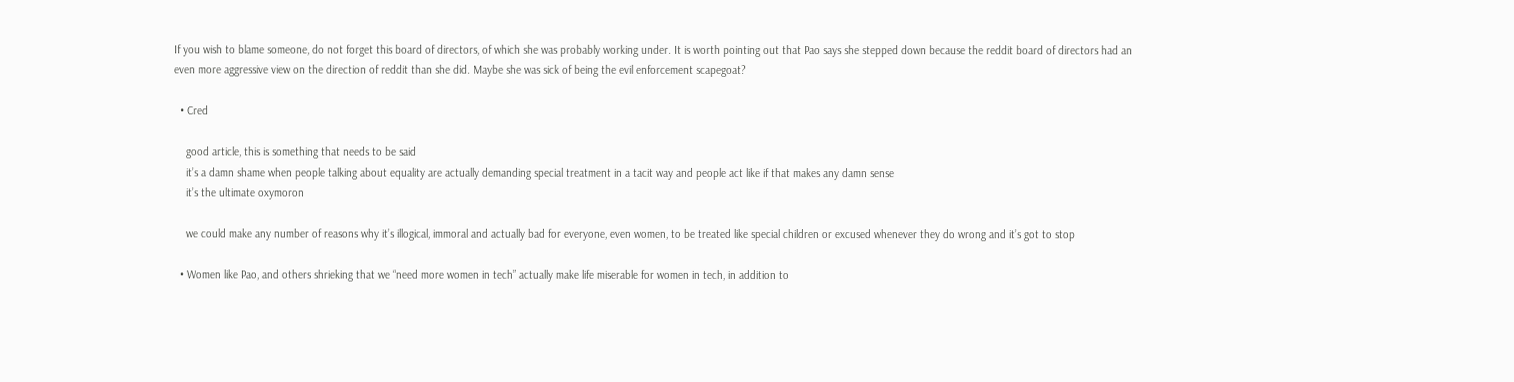If you wish to blame someone, do not forget this board of directors, of which she was probably working under. It is worth pointing out that Pao says she stepped down because the reddit board of directors had an even more aggressive view on the direction of reddit than she did. Maybe she was sick of being the evil enforcement scapegoat?

  • Cred

    good article, this is something that needs to be said
    it’s a damn shame when people talking about equality are actually demanding special treatment in a tacit way and people act like if that makes any damn sense
    it’s the ultimate oxymoron

    we could make any number of reasons why it’s illogical, immoral and actually bad for everyone, even women, to be treated like special children or excused whenever they do wrong and it’s got to stop

  • Women like Pao, and others shrieking that we “need more women in tech” actually make life miserable for women in tech, in addition to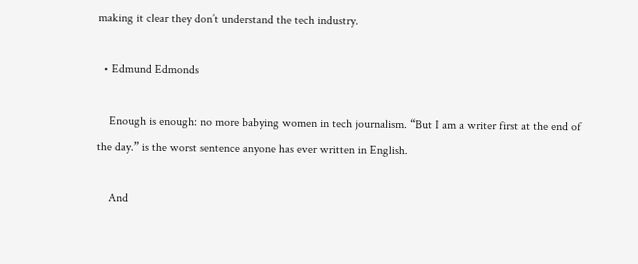making it clear they don’t understand the tech industry.

  • Edmund Edmonds

    Enough is enough: no more babying women in tech journalism. “But I am a writer first at the end of the day.” is the worst sentence anyone has ever written in English.

    And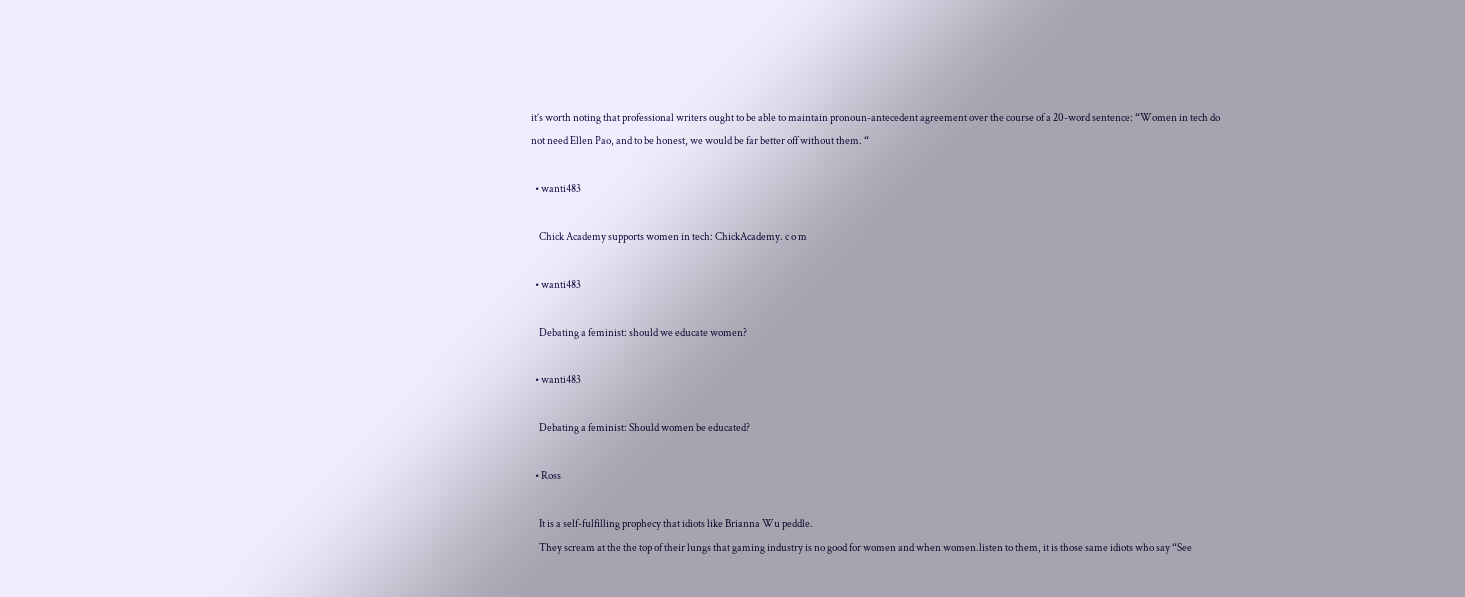it’s worth noting that professional writers ought to be able to maintain pronoun-antecedent agreement over the course of a 20-word sentence: “Women in tech do not need Ellen Pao, and to be honest, we would be far better off without them. “

  • wanti483

    Chick Academy supports women in tech: ChickAcademy. c o m

  • wanti483

    Debating a feminist: should we educate women?

  • wanti483

    Debating a feminist: Should women be educated?

  • Ross

    It is a self-fulfilling prophecy that idiots like Brianna Wu peddle.
    They scream at the the top of their lungs that gaming industry is no good for women and when women.listen to them, it is those same idiots who say “See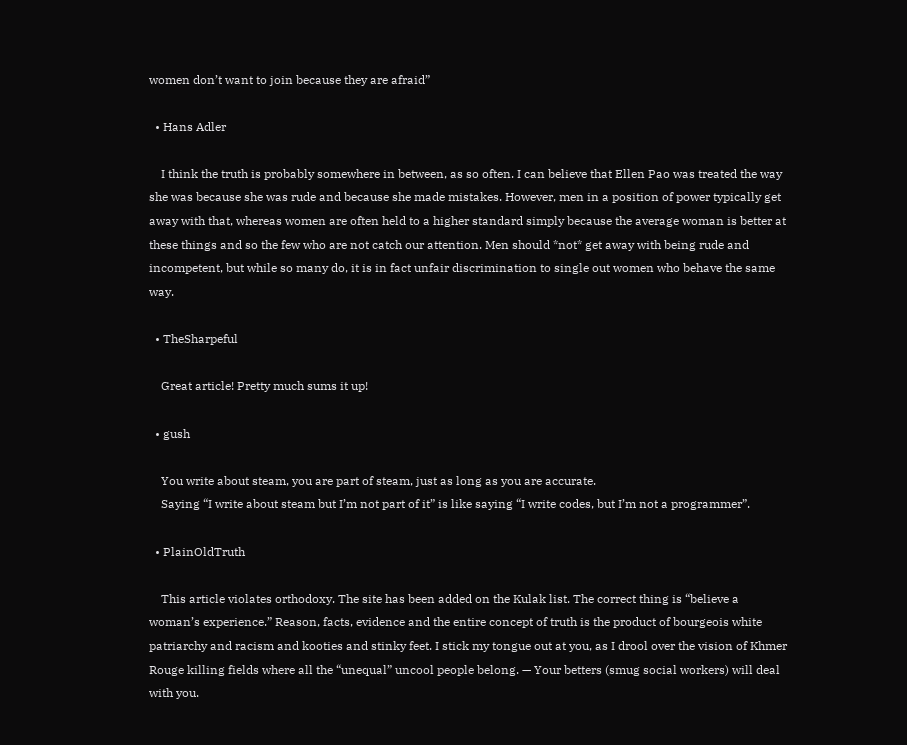women don’t want to join because they are afraid”

  • Hans Adler

    I think the truth is probably somewhere in between, as so often. I can believe that Ellen Pao was treated the way she was because she was rude and because she made mistakes. However, men in a position of power typically get away with that, whereas women are often held to a higher standard simply because the average woman is better at these things and so the few who are not catch our attention. Men should *not* get away with being rude and incompetent, but while so many do, it is in fact unfair discrimination to single out women who behave the same way.

  • TheSharpeful

    Great article! Pretty much sums it up!

  • gush

    You write about steam, you are part of steam, just as long as you are accurate.
    Saying “I write about steam but I’m not part of it” is like saying “I write codes, but I’m not a programmer”.

  • PlainOldTruth

    This article violates orthodoxy. The site has been added on the Kulak list. The correct thing is “believe a woman’s experience.” Reason, facts, evidence and the entire concept of truth is the product of bourgeois white patriarchy and racism and kooties and stinky feet. I stick my tongue out at you, as I drool over the vision of Khmer Rouge killing fields where all the “unequal” uncool people belong. — Your betters (smug social workers) will deal with you.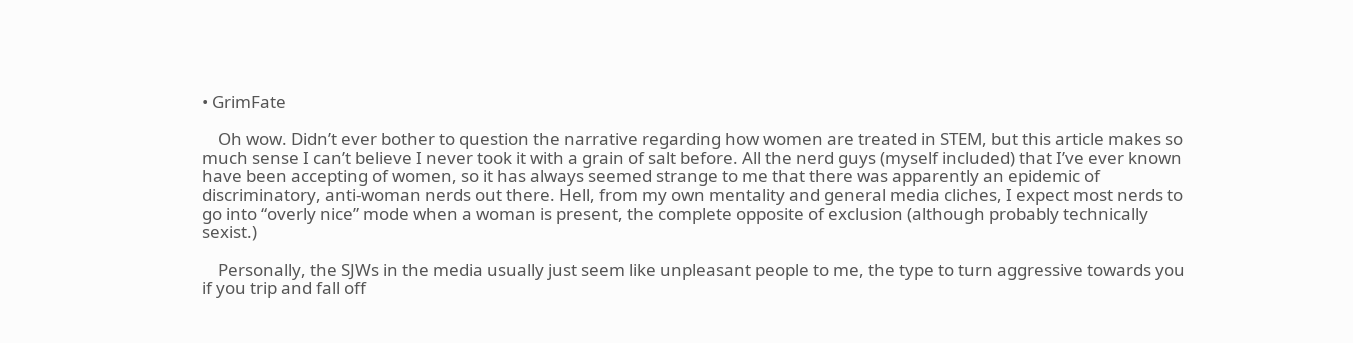• GrimFate

    Oh wow. Didn’t ever bother to question the narrative regarding how women are treated in STEM, but this article makes so much sense I can’t believe I never took it with a grain of salt before. All the nerd guys (myself included) that I’ve ever known have been accepting of women, so it has always seemed strange to me that there was apparently an epidemic of discriminatory, anti-woman nerds out there. Hell, from my own mentality and general media cliches, I expect most nerds to go into “overly nice” mode when a woman is present, the complete opposite of exclusion (although probably technically sexist.)

    Personally, the SJWs in the media usually just seem like unpleasant people to me, the type to turn aggressive towards you if you trip and fall off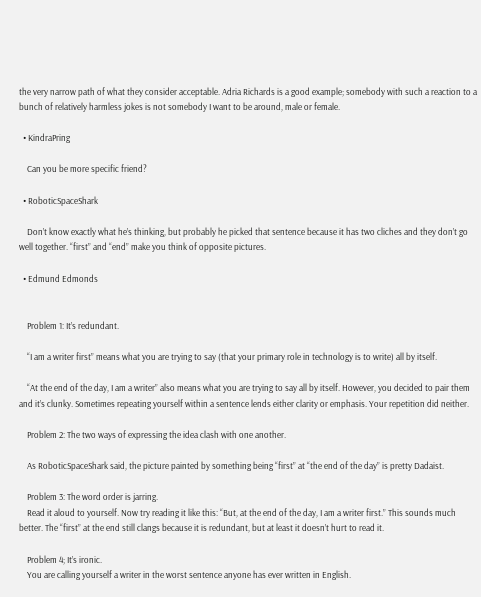the very narrow path of what they consider acceptable. Adria Richards is a good example; somebody with such a reaction to a bunch of relatively harmless jokes is not somebody I want to be around, male or female.

  • KindraPring

    Can you be more specific friend?

  • RoboticSpaceShark

    Don’t know exactly what he’s thinking, but probably he picked that sentence because it has two cliches and they don’t go well together. “first” and “end” make you think of opposite pictures.

  • Edmund Edmonds


    Problem 1: It’s redundant.

    “I am a writer first” means what you are trying to say (that your primary role in technology is to write) all by itself.

    “At the end of the day, I am a writer” also means what you are trying to say all by itself. However, you decided to pair them and it’s clunky. Sometimes repeating yourself within a sentence lends either clarity or emphasis. Your repetition did neither.

    Problem 2: The two ways of expressing the idea clash with one another.

    As RoboticSpaceShark said, the picture painted by something being “first” at “the end of the day” is pretty Dadaist.

    Problem 3: The word order is jarring.
    Read it aloud to yourself. Now try reading it like this: “But, at the end of the day, I am a writer first.” This sounds much better. The “first” at the end still clangs because it is redundant, but at least it doesn’t hurt to read it.

    Problem 4; It’s ironic.
    You are calling yourself a writer in the worst sentence anyone has ever written in English.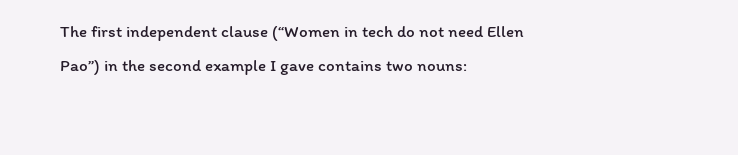The first independent clause (“Women in tech do not need Ellen Pao”) in the second example I gave contains two nouns: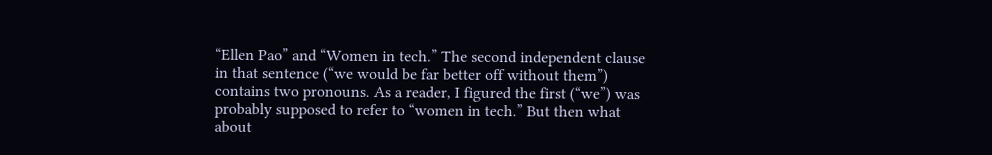“Ellen Pao” and “Women in tech.” The second independent clause in that sentence (“we would be far better off without them”) contains two pronouns. As a reader, I figured the first (“we”) was probably supposed to refer to “women in tech.” But then what about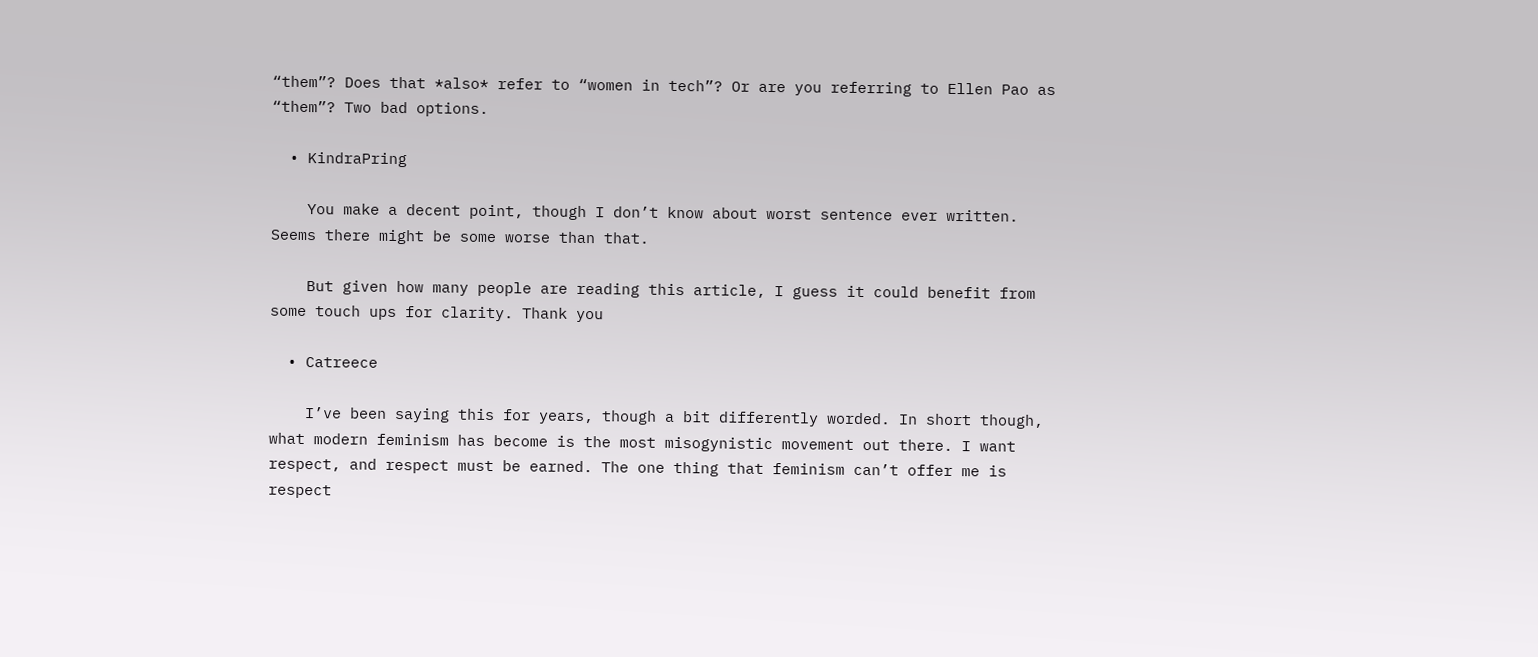“them”? Does that *also* refer to “women in tech”? Or are you referring to Ellen Pao as “them”? Two bad options.

  • KindraPring

    You make a decent point, though I don’t know about worst sentence ever written. Seems there might be some worse than that.

    But given how many people are reading this article, I guess it could benefit from some touch ups for clarity. Thank you

  • Catreece

    I’ve been saying this for years, though a bit differently worded. In short though, what modern feminism has become is the most misogynistic movement out there. I want respect, and respect must be earned. The one thing that feminism can’t offer me is respect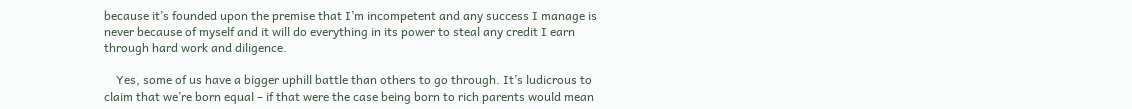because it’s founded upon the premise that I’m incompetent and any success I manage is never because of myself and it will do everything in its power to steal any credit I earn through hard work and diligence.

    Yes, some of us have a bigger uphill battle than others to go through. It’s ludicrous to claim that we’re born equal – if that were the case being born to rich parents would mean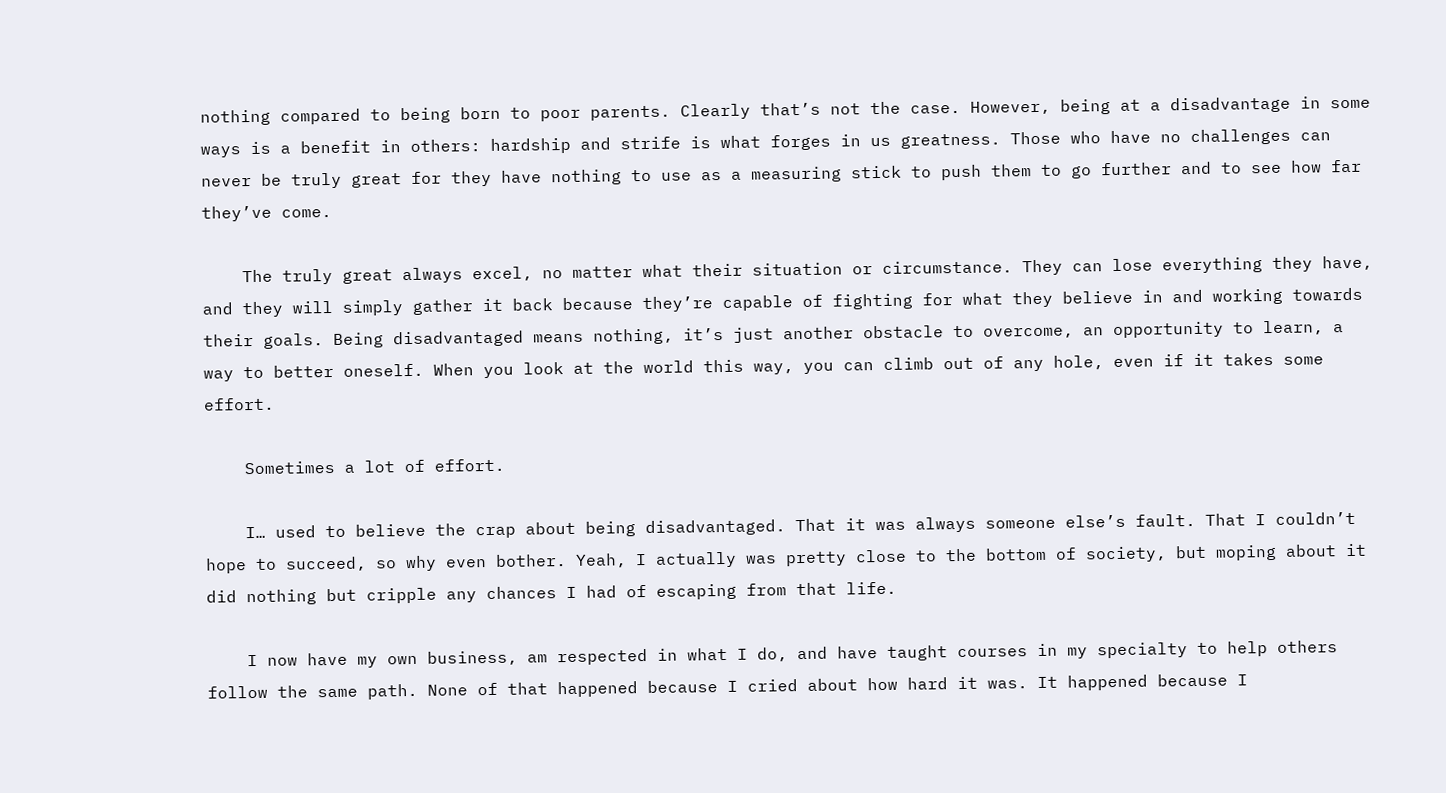nothing compared to being born to poor parents. Clearly that’s not the case. However, being at a disadvantage in some ways is a benefit in others: hardship and strife is what forges in us greatness. Those who have no challenges can never be truly great for they have nothing to use as a measuring stick to push them to go further and to see how far they’ve come.

    The truly great always excel, no matter what their situation or circumstance. They can lose everything they have, and they will simply gather it back because they’re capable of fighting for what they believe in and working towards their goals. Being disadvantaged means nothing, it’s just another obstacle to overcome, an opportunity to learn, a way to better oneself. When you look at the world this way, you can climb out of any hole, even if it takes some effort.

    Sometimes a lot of effort.

    I… used to believe the crap about being disadvantaged. That it was always someone else’s fault. That I couldn’t hope to succeed, so why even bother. Yeah, I actually was pretty close to the bottom of society, but moping about it did nothing but cripple any chances I had of escaping from that life.

    I now have my own business, am respected in what I do, and have taught courses in my specialty to help others follow the same path. None of that happened because I cried about how hard it was. It happened because I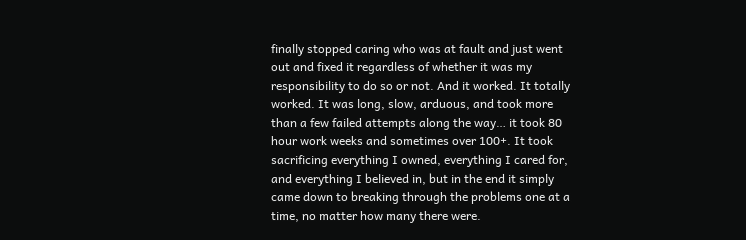finally stopped caring who was at fault and just went out and fixed it regardless of whether it was my responsibility to do so or not. And it worked. It totally worked. It was long, slow, arduous, and took more than a few failed attempts along the way… it took 80 hour work weeks and sometimes over 100+. It took sacrificing everything I owned, everything I cared for, and everything I believed in, but in the end it simply came down to breaking through the problems one at a time, no matter how many there were.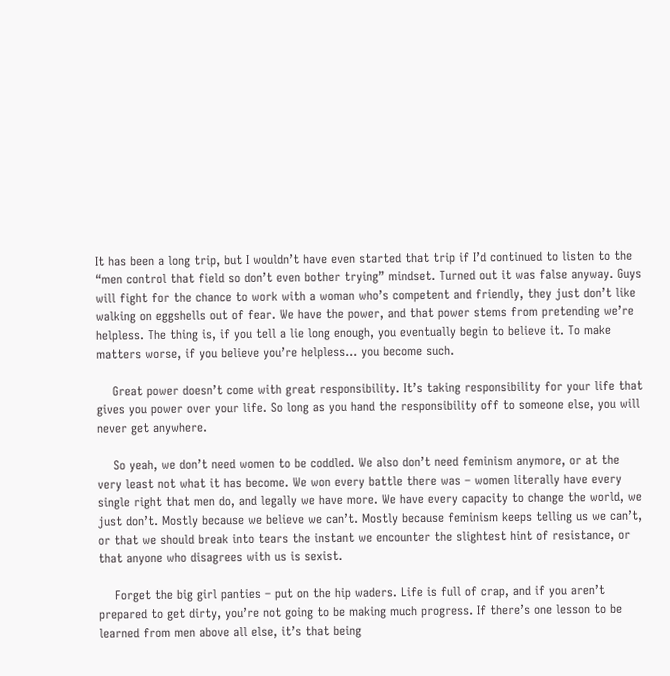It has been a long trip, but I wouldn’t have even started that trip if I’d continued to listen to the “men control that field so don’t even bother trying” mindset. Turned out it was false anyway. Guys will fight for the chance to work with a woman who’s competent and friendly, they just don’t like walking on eggshells out of fear. We have the power, and that power stems from pretending we’re helpless. The thing is, if you tell a lie long enough, you eventually begin to believe it. To make matters worse, if you believe you’re helpless… you become such.

    Great power doesn’t come with great responsibility. It’s taking responsibility for your life that gives you power over your life. So long as you hand the responsibility off to someone else, you will never get anywhere.

    So yeah, we don’t need women to be coddled. We also don’t need feminism anymore, or at the very least not what it has become. We won every battle there was – women literally have every single right that men do, and legally we have more. We have every capacity to change the world, we just don’t. Mostly because we believe we can’t. Mostly because feminism keeps telling us we can’t, or that we should break into tears the instant we encounter the slightest hint of resistance, or that anyone who disagrees with us is sexist.

    Forget the big girl panties – put on the hip waders. Life is full of crap, and if you aren’t prepared to get dirty, you’re not going to be making much progress. If there’s one lesson to be learned from men above all else, it’s that being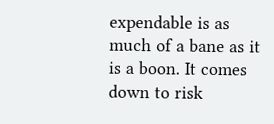expendable is as much of a bane as it is a boon. It comes down to risk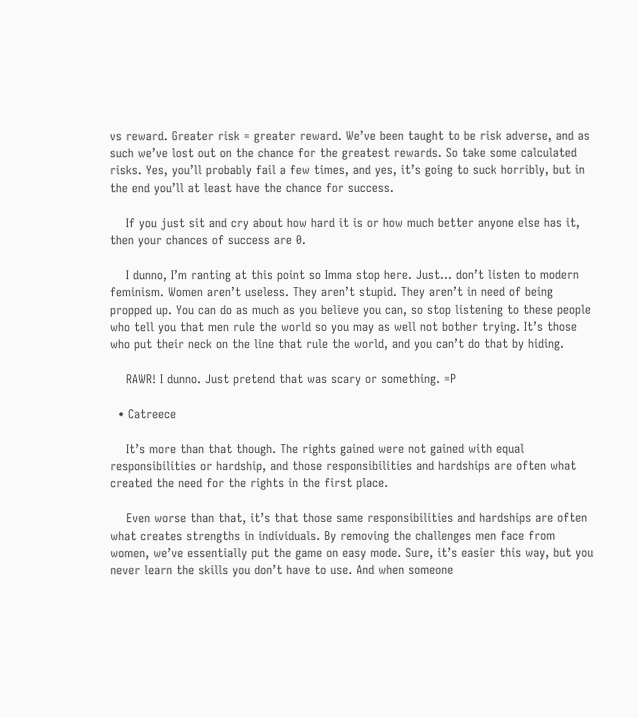vs reward. Greater risk = greater reward. We’ve been taught to be risk adverse, and as such we’ve lost out on the chance for the greatest rewards. So take some calculated risks. Yes, you’ll probably fail a few times, and yes, it’s going to suck horribly, but in the end you’ll at least have the chance for success.

    If you just sit and cry about how hard it is or how much better anyone else has it, then your chances of success are 0.

    I dunno, I’m ranting at this point so Imma stop here. Just… don’t listen to modern feminism. Women aren’t useless. They aren’t stupid. They aren’t in need of being propped up. You can do as much as you believe you can, so stop listening to these people who tell you that men rule the world so you may as well not bother trying. It’s those who put their neck on the line that rule the world, and you can’t do that by hiding.

    RAWR! I dunno. Just pretend that was scary or something. =P

  • Catreece

    It’s more than that though. The rights gained were not gained with equal responsibilities or hardship, and those responsibilities and hardships are often what created the need for the rights in the first place.

    Even worse than that, it’s that those same responsibilities and hardships are often what creates strengths in individuals. By removing the challenges men face from women, we’ve essentially put the game on easy mode. Sure, it’s easier this way, but you never learn the skills you don’t have to use. And when someone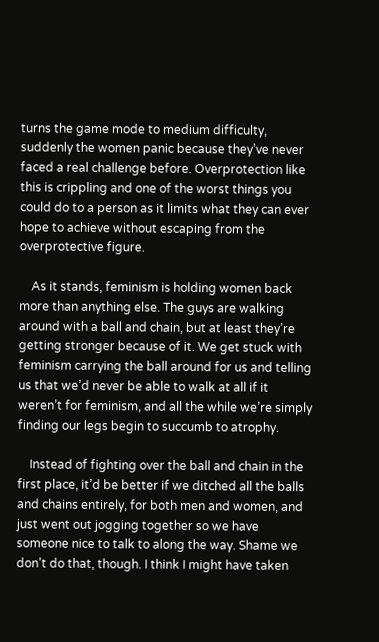turns the game mode to medium difficulty, suddenly the women panic because they’ve never faced a real challenge before. Overprotection like this is crippling and one of the worst things you could do to a person as it limits what they can ever hope to achieve without escaping from the overprotective figure.

    As it stands, feminism is holding women back more than anything else. The guys are walking around with a ball and chain, but at least they’re getting stronger because of it. We get stuck with feminism carrying the ball around for us and telling us that we’d never be able to walk at all if it weren’t for feminism, and all the while we’re simply finding our legs begin to succumb to atrophy.

    Instead of fighting over the ball and chain in the first place, it’d be better if we ditched all the balls and chains entirely, for both men and women, and just went out jogging together so we have someone nice to talk to along the way. Shame we don’t do that, though. I think I might have taken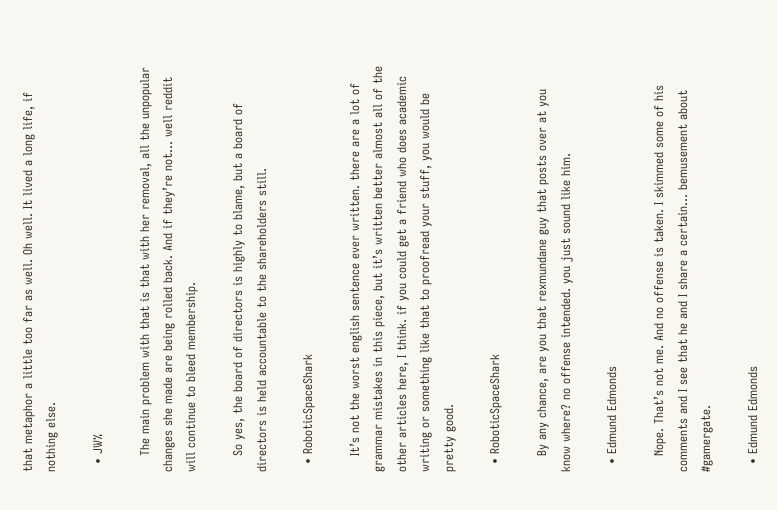that metaphor a little too far as well. Oh well. It lived a long life, if nothing else.

  • JW%

    The main problem with that is that with her removal, all the unpopular changes she made are being rolled back. And if they’re not… well reddit will continue to bleed membership.

    So yes, the board of directors is highly to blame, but a board of directors is held accountable to the shareholders still.

  • RoboticSpaceShark

    It’s not the worst english sentence ever written. there are a lot of grammar mistakes in this piece, but it’s written better almost all of the other articles here, I think. if you could get a friend who does academic writing or something like that to proofread your stuff, you would be pretty good.

  • RoboticSpaceShark

    By any chance, are you that rexmundane guy that posts over at you know where? no offense intended. you just sound like him.

  • Edmund Edmonds

    Nope. That’s not me. And no offense is taken. I skimmed some of his comments and I see that he and I share a certain… bemusement about #gamergate.

  • Edmund Edmonds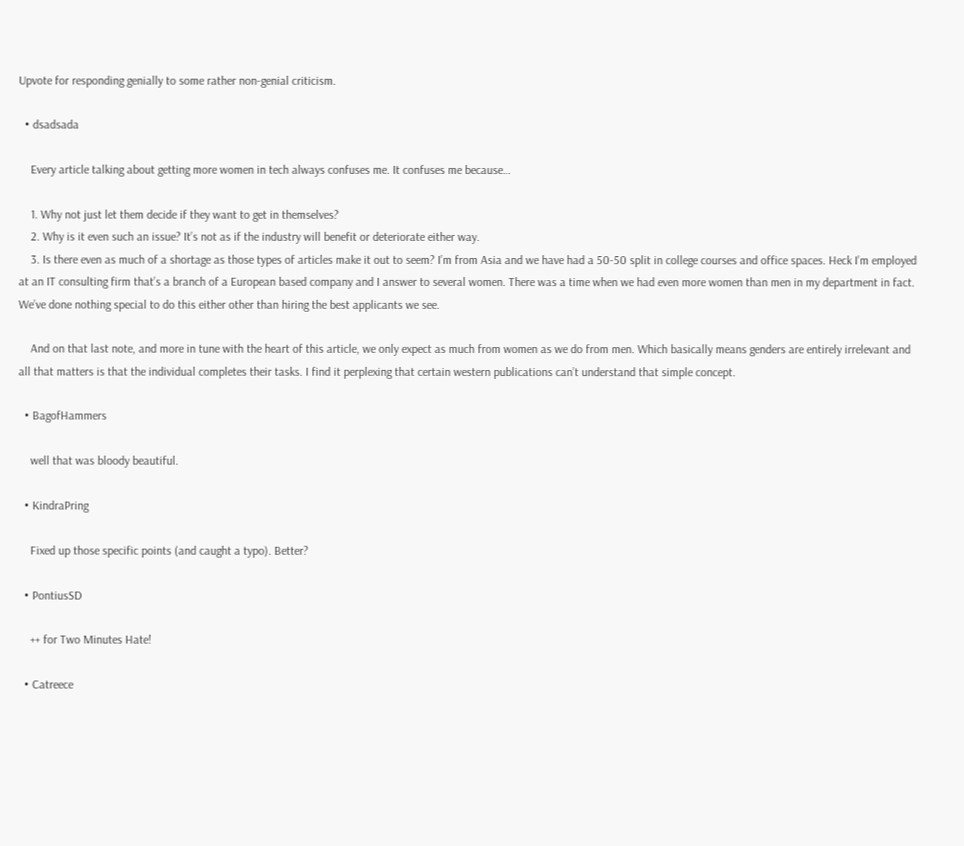Upvote for responding genially to some rather non-genial criticism.

  • dsadsada

    Every article talking about getting more women in tech always confuses me. It confuses me because…

    1. Why not just let them decide if they want to get in themselves?
    2. Why is it even such an issue? It’s not as if the industry will benefit or deteriorate either way.
    3. Is there even as much of a shortage as those types of articles make it out to seem? I’m from Asia and we have had a 50-50 split in college courses and office spaces. Heck I’m employed at an IT consulting firm that’s a branch of a European based company and I answer to several women. There was a time when we had even more women than men in my department in fact. We’ve done nothing special to do this either other than hiring the best applicants we see.

    And on that last note, and more in tune with the heart of this article, we only expect as much from women as we do from men. Which basically means genders are entirely irrelevant and all that matters is that the individual completes their tasks. I find it perplexing that certain western publications can’t understand that simple concept.

  • BagofHammers

    well that was bloody beautiful.

  • KindraPring

    Fixed up those specific points (and caught a typo). Better?

  • PontiusSD

    ++ for Two Minutes Hate!

  • Catreece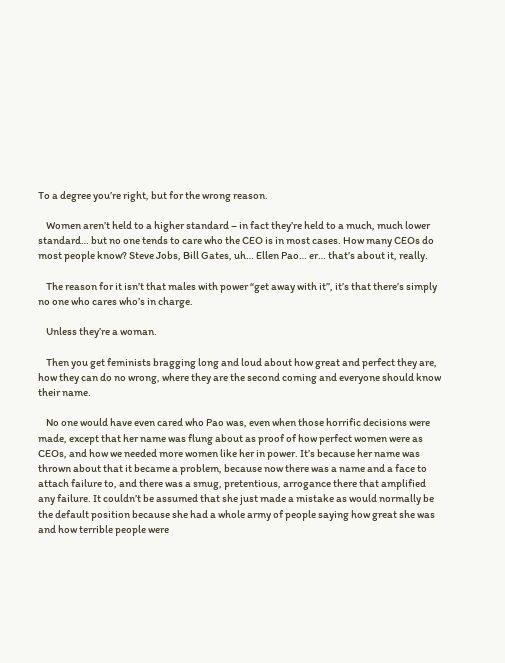To a degree you’re right, but for the wrong reason.

    Women aren’t held to a higher standard – in fact they’re held to a much, much lower standard… but no one tends to care who the CEO is in most cases. How many CEOs do most people know? Steve Jobs, Bill Gates, uh… Ellen Pao… er… that’s about it, really.

    The reason for it isn’t that males with power “get away with it”, it’s that there’s simply no one who cares who’s in charge.

    Unless they’re a woman.

    Then you get feminists bragging long and loud about how great and perfect they are, how they can do no wrong, where they are the second coming and everyone should know their name.

    No one would have even cared who Pao was, even when those horrific decisions were made, except that her name was flung about as proof of how perfect women were as CEOs, and how we needed more women like her in power. It’s because her name was thrown about that it became a problem, because now there was a name and a face to attach failure to, and there was a smug, pretentious, arrogance there that amplified any failure. It couldn’t be assumed that she just made a mistake as would normally be the default position because she had a whole army of people saying how great she was and how terrible people were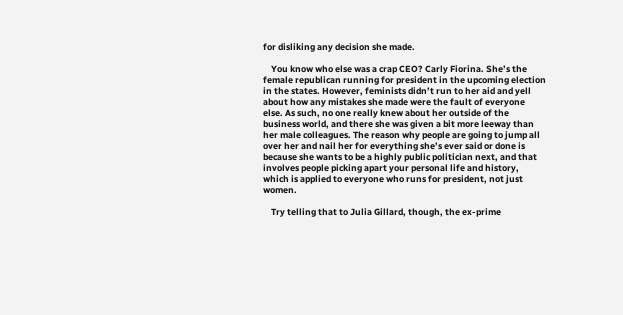for disliking any decision she made.

    You know who else was a crap CEO? Carly Fiorina. She’s the female republican running for president in the upcoming election in the states. However, feminists didn’t run to her aid and yell about how any mistakes she made were the fault of everyone else. As such, no one really knew about her outside of the business world, and there she was given a bit more leeway than her male colleagues. The reason why people are going to jump all over her and nail her for everything she’s ever said or done is because she wants to be a highly public politician next, and that involves people picking apart your personal life and history, which is applied to everyone who runs for president, not just women.

    Try telling that to Julia Gillard, though, the ex-prime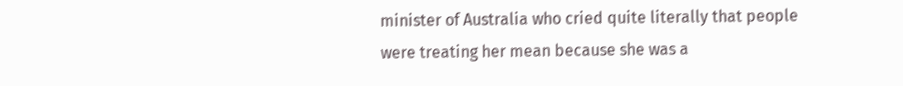minister of Australia who cried quite literally that people were treating her mean because she was a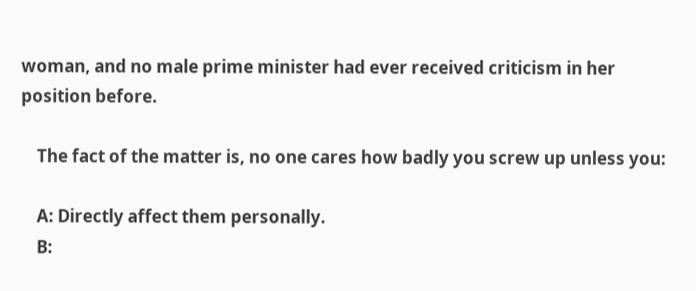woman, and no male prime minister had ever received criticism in her position before.

    The fact of the matter is, no one cares how badly you screw up unless you:

    A: Directly affect them personally.
    B: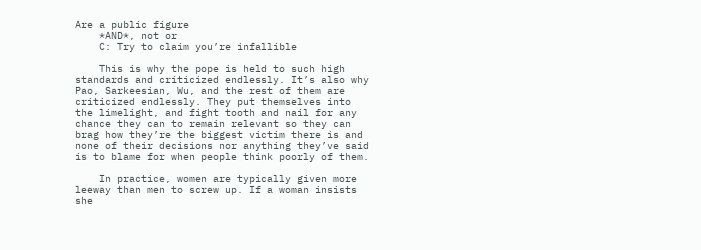Are a public figure
    *AND*, not or
    C: Try to claim you’re infallible

    This is why the pope is held to such high standards and criticized endlessly. It’s also why Pao, Sarkeesian, Wu, and the rest of them are criticized endlessly. They put themselves into the limelight, and fight tooth and nail for any chance they can to remain relevant so they can brag how they’re the biggest victim there is and none of their decisions nor anything they’ve said is to blame for when people think poorly of them.

    In practice, women are typically given more leeway than men to screw up. If a woman insists she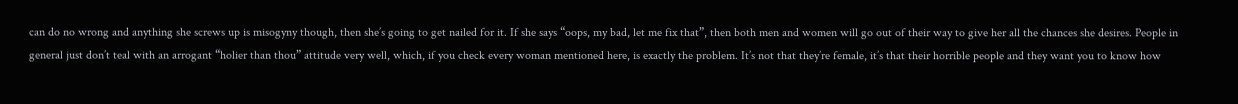can do no wrong and anything she screws up is misogyny though, then she’s going to get nailed for it. If she says “oops, my bad, let me fix that”, then both men and women will go out of their way to give her all the chances she desires. People in general just don’t teal with an arrogant “holier than thou” attitude very well, which, if you check every woman mentioned here, is exactly the problem. It’s not that they’re female, it’s that their horrible people and they want you to know how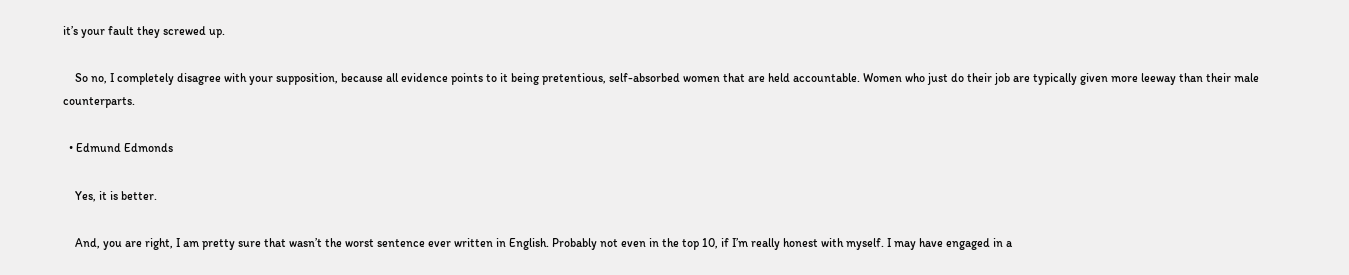it’s your fault they screwed up.

    So no, I completely disagree with your supposition, because all evidence points to it being pretentious, self-absorbed women that are held accountable. Women who just do their job are typically given more leeway than their male counterparts.

  • Edmund Edmonds

    Yes, it is better.

    And, you are right, I am pretty sure that wasn’t the worst sentence ever written in English. Probably not even in the top 10, if I’m really honest with myself. I may have engaged in a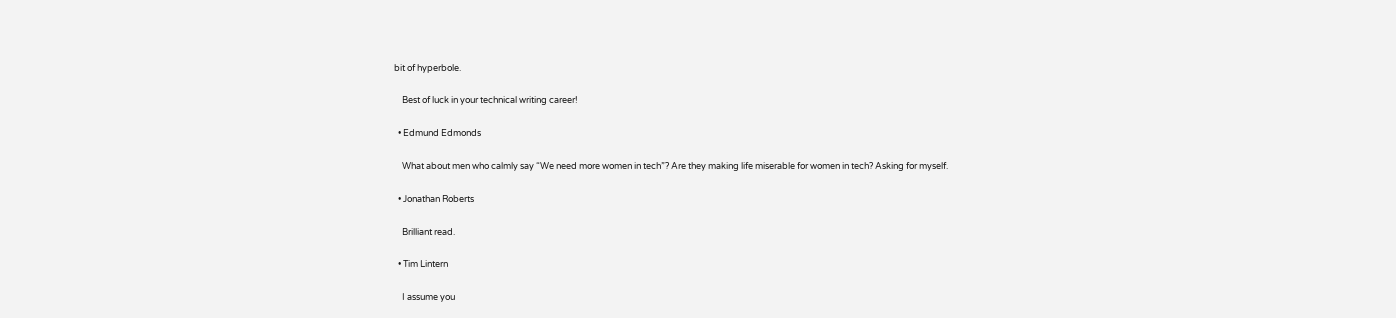bit of hyperbole.

    Best of luck in your technical writing career!

  • Edmund Edmonds

    What about men who calmly say “We need more women in tech”? Are they making life miserable for women in tech? Asking for myself.

  • Jonathan Roberts

    Brilliant read.

  • Tim Lintern

    I assume you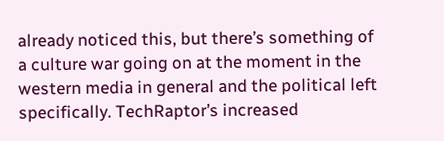already noticed this, but there’s something of a culture war going on at the moment in the western media in general and the political left specifically. TechRaptor’s increased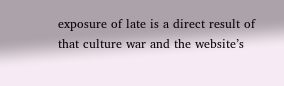exposure of late is a direct result of that culture war and the website’s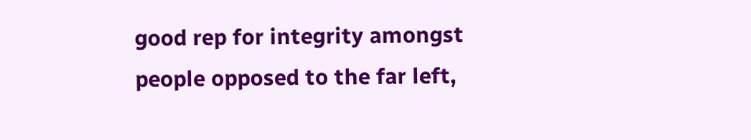good rep for integrity amongst people opposed to the far left,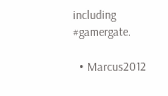including #gamergate.

  • Marcus2012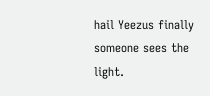hail Yeezus finally someone sees the light.